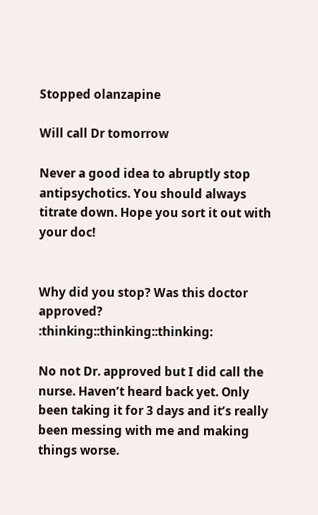Stopped olanzapine

Will call Dr tomorrow

Never a good idea to abruptly stop antipsychotics. You should always titrate down. Hope you sort it out with your doc!


Why did you stop? Was this doctor approved? :thinking::thinking::thinking:

No not Dr. approved but I did call the nurse. Haven’t heard back yet. Only been taking it for 3 days and it’s really been messing with me and making things worse.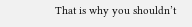That is why you shouldn’t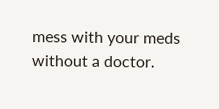mess with your meds without a doctor.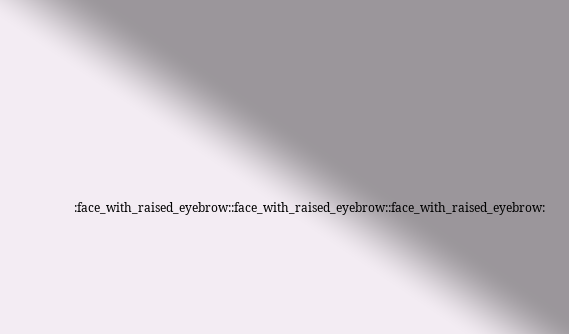:face_with_raised_eyebrow::face_with_raised_eyebrow::face_with_raised_eyebrow: